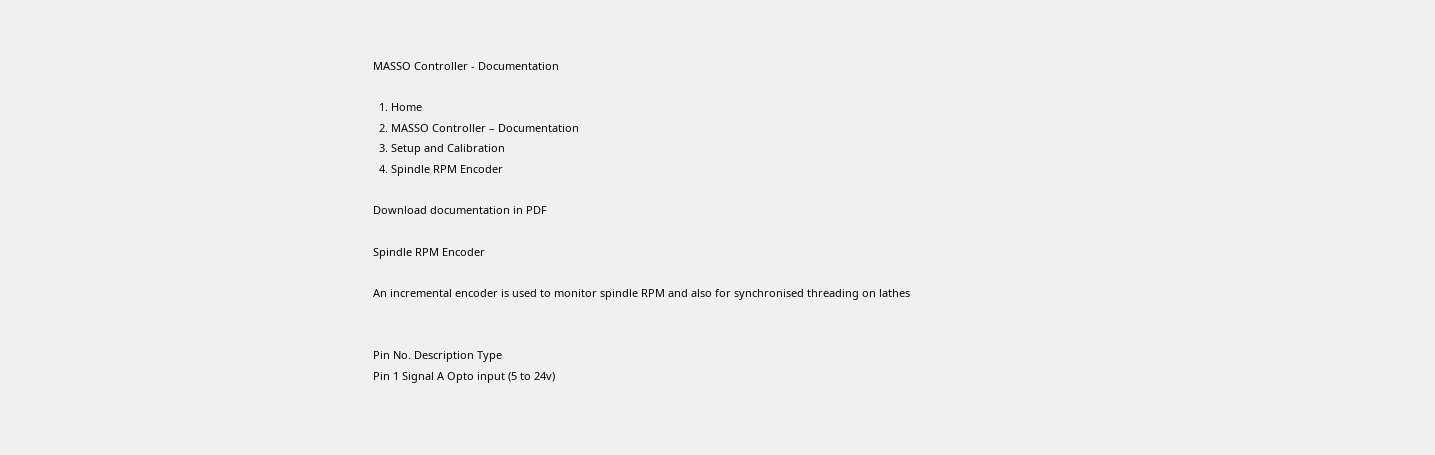MASSO Controller - Documentation

  1. Home
  2. MASSO Controller – Documentation
  3. Setup and Calibration
  4. Spindle RPM Encoder

Download documentation in PDF

Spindle RPM Encoder

An incremental encoder is used to monitor spindle RPM and also for synchronised threading on lathes


Pin No. Description Type
Pin 1 Signal A Opto input (5 to 24v)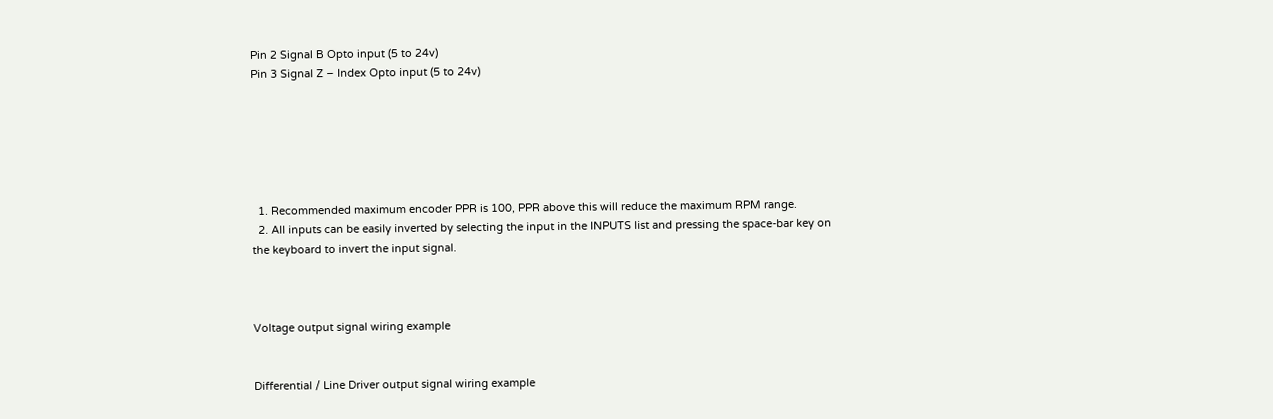Pin 2 Signal B Opto input (5 to 24v)
Pin 3 Signal Z – Index Opto input (5 to 24v)






  1. Recommended maximum encoder PPR is 100, PPR above this will reduce the maximum RPM range.
  2. All inputs can be easily inverted by selecting the input in the INPUTS list and pressing the space-bar key on the keyboard to invert the input signal.



Voltage output signal wiring example


Differential / Line Driver output signal wiring example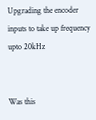Upgrading the encoder inputs to take up frequency upto 20kHz


Was this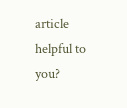article helpful to you?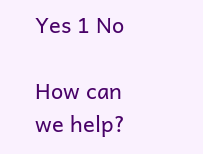Yes 1 No

How can we help?